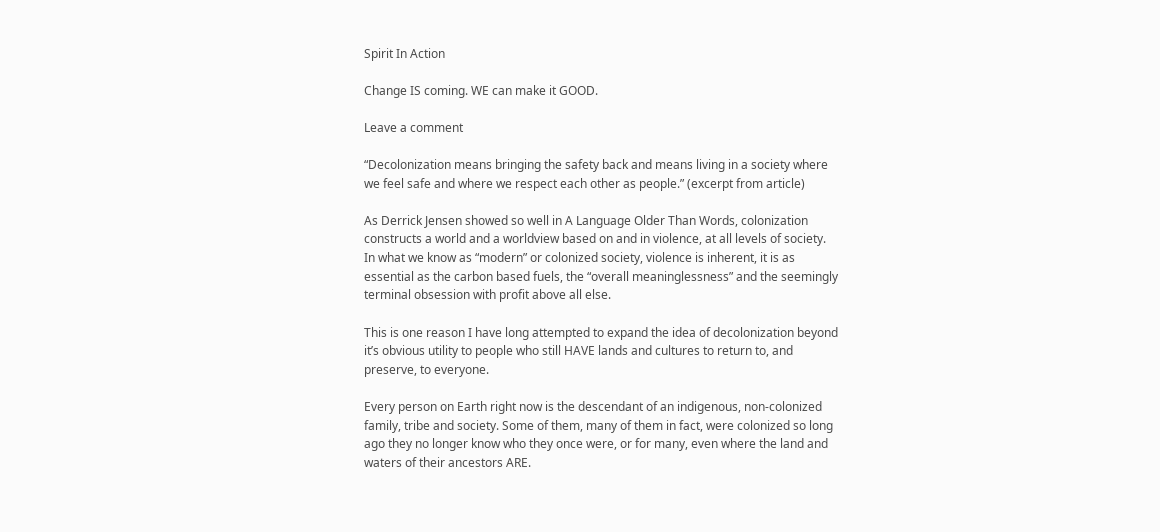Spirit In Action

Change IS coming. WE can make it GOOD.

Leave a comment

“Decolonization means bringing the safety back and means living in a society where we feel safe and where we respect each other as people.” (excerpt from article)

As Derrick Jensen showed so well in A Language Older Than Words, colonization constructs a world and a worldview based on and in violence, at all levels of society.
In what we know as “modern” or colonized society, violence is inherent, it is as essential as the carbon based fuels, the “overall meaninglessness” and the seemingly terminal obsession with profit above all else.

This is one reason I have long attempted to expand the idea of decolonization beyond it’s obvious utility to people who still HAVE lands and cultures to return to, and preserve, to everyone.

Every person on Earth right now is the descendant of an indigenous, non-colonized family, tribe and society. Some of them, many of them in fact, were colonized so long ago they no longer know who they once were, or for many, even where the land and waters of their ancestors ARE.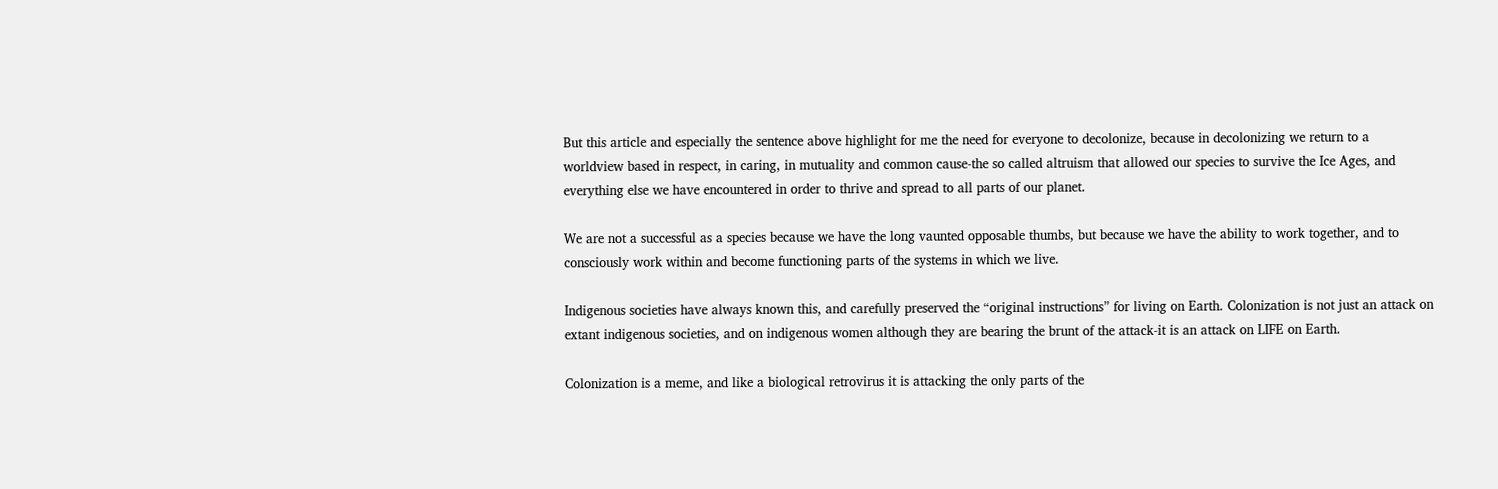But this article and especially the sentence above highlight for me the need for everyone to decolonize, because in decolonizing we return to a worldview based in respect, in caring, in mutuality and common cause-the so called altruism that allowed our species to survive the Ice Ages, and everything else we have encountered in order to thrive and spread to all parts of our planet.

We are not a successful as a species because we have the long vaunted opposable thumbs, but because we have the ability to work together, and to consciously work within and become functioning parts of the systems in which we live.

Indigenous societies have always known this, and carefully preserved the “original instructions” for living on Earth. Colonization is not just an attack on extant indigenous societies, and on indigenous women although they are bearing the brunt of the attack-it is an attack on LIFE on Earth.

Colonization is a meme, and like a biological retrovirus it is attacking the only parts of the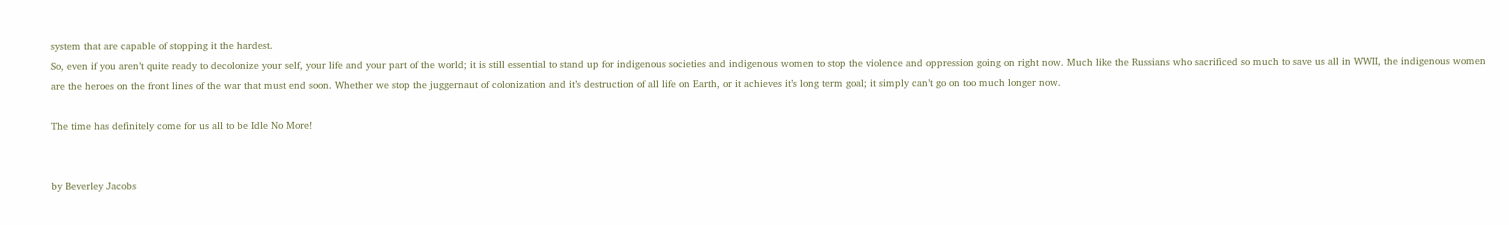system that are capable of stopping it the hardest.
So, even if you aren’t quite ready to decolonize your self, your life and your part of the world; it is still essential to stand up for indigenous societies and indigenous women to stop the violence and oppression going on right now. Much like the Russians who sacrificed so much to save us all in WWII, the indigenous women are the heroes on the front lines of the war that must end soon. Whether we stop the juggernaut of colonization and it’s destruction of all life on Earth, or it achieves it’s long term goal; it simply can’t go on too much longer now.

The time has definitely come for us all to be Idle No More!


by Beverley Jacobs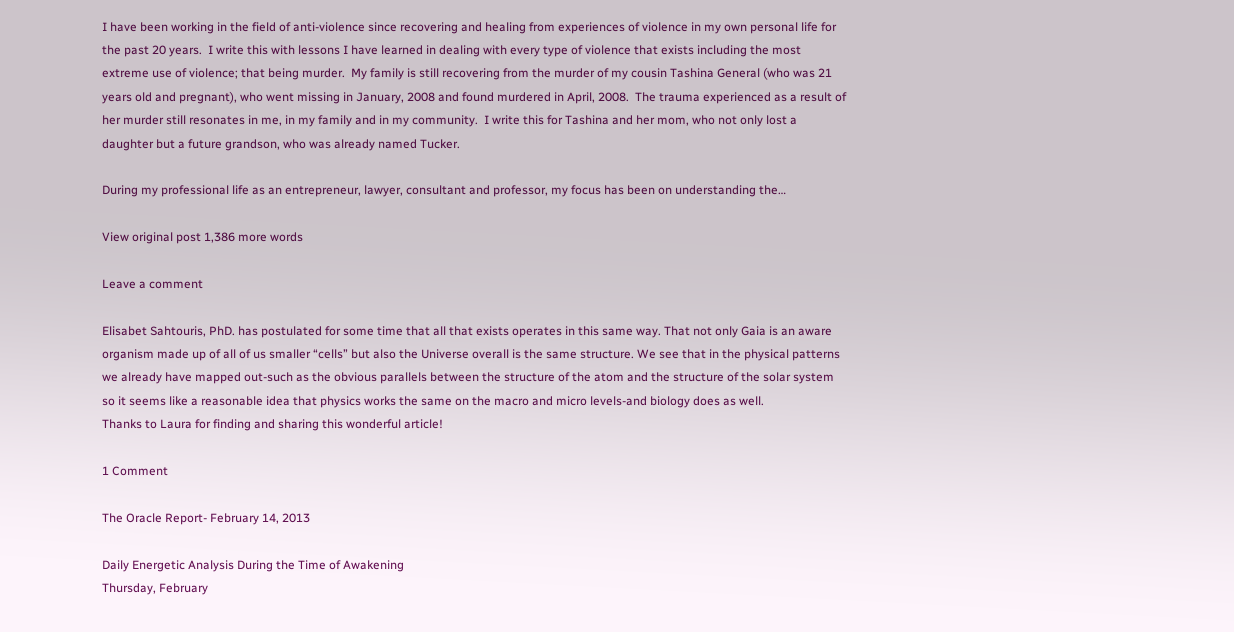I have been working in the field of anti-violence since recovering and healing from experiences of violence in my own personal life for the past 20 years.  I write this with lessons I have learned in dealing with every type of violence that exists including the most extreme use of violence; that being murder.  My family is still recovering from the murder of my cousin Tashina General (who was 21 years old and pregnant), who went missing in January, 2008 and found murdered in April, 2008.  The trauma experienced as a result of her murder still resonates in me, in my family and in my community.  I write this for Tashina and her mom, who not only lost a daughter but a future grandson, who was already named Tucker.

During my professional life as an entrepreneur, lawyer, consultant and professor, my focus has been on understanding the…

View original post 1,386 more words

Leave a comment

Elisabet Sahtouris, PhD. has postulated for some time that all that exists operates in this same way. That not only Gaia is an aware organism made up of all of us smaller “cells” but also the Universe overall is the same structure. We see that in the physical patterns we already have mapped out-such as the obvious parallels between the structure of the atom and the structure of the solar system so it seems like a reasonable idea that physics works the same on the macro and micro levels-and biology does as well.
Thanks to Laura for finding and sharing this wonderful article!

1 Comment

The Oracle Report- February 14, 2013

Daily Energetic Analysis During the Time of Awakening
Thursday, February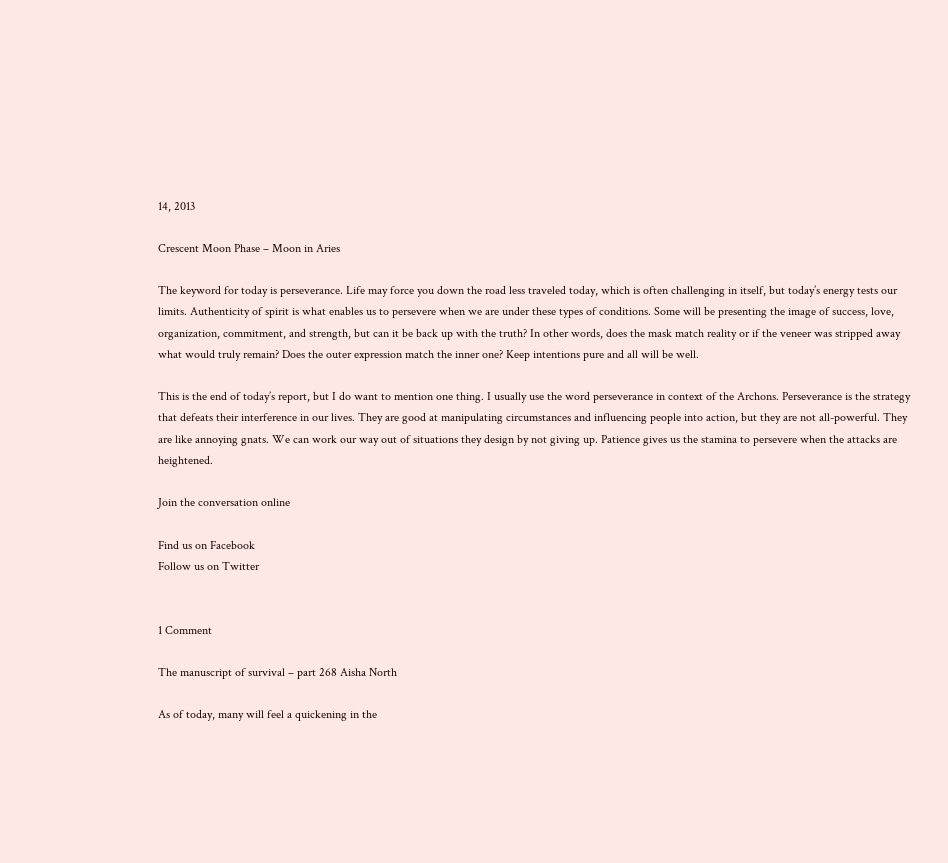14, 2013

Crescent Moon Phase – Moon in Aries

The keyword for today is perseverance. Life may force you down the road less traveled today, which is often challenging in itself, but today’s energy tests our limits. Authenticity of spirit is what enables us to persevere when we are under these types of conditions. Some will be presenting the image of success, love, organization, commitment, and strength, but can it be back up with the truth? In other words, does the mask match reality or if the veneer was stripped away what would truly remain? Does the outer expression match the inner one? Keep intentions pure and all will be well.

This is the end of today’s report, but I do want to mention one thing. I usually use the word perseverance in context of the Archons. Perseverance is the strategy that defeats their interference in our lives. They are good at manipulating circumstances and influencing people into action, but they are not all-powerful. They are like annoying gnats. We can work our way out of situations they design by not giving up. Patience gives us the stamina to persevere when the attacks are heightened.

Join the conversation online

Find us on Facebook
Follow us on Twitter


1 Comment

The manuscript of survival – part 268 Aisha North

As of today, many will feel a quickening in the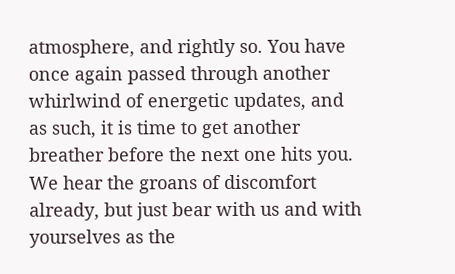atmosphere, and rightly so. You have once again passed through another whirlwind of energetic updates, and as such, it is time to get another breather before the next one hits you. We hear the groans of discomfort already, but just bear with us and with yourselves as the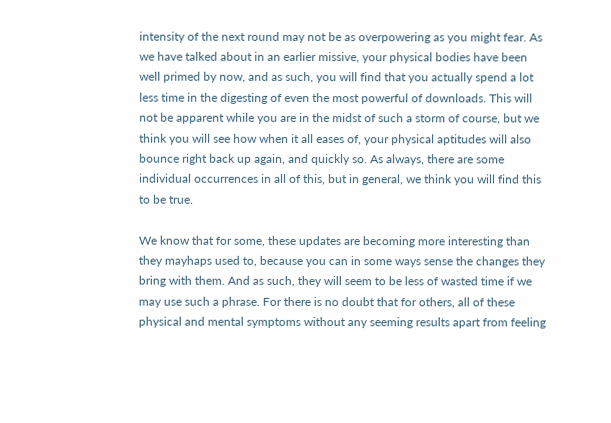intensity of the next round may not be as overpowering as you might fear. As we have talked about in an earlier missive, your physical bodies have been well primed by now, and as such, you will find that you actually spend a lot less time in the digesting of even the most powerful of downloads. This will not be apparent while you are in the midst of such a storm of course, but we think you will see how when it all eases of, your physical aptitudes will also bounce right back up again, and quickly so. As always, there are some individual occurrences in all of this, but in general, we think you will find this to be true.

We know that for some, these updates are becoming more interesting than they mayhaps used to, because you can in some ways sense the changes they bring with them. And as such, they will seem to be less of wasted time if we may use such a phrase. For there is no doubt that for others, all of these physical and mental symptoms without any seeming results apart from feeling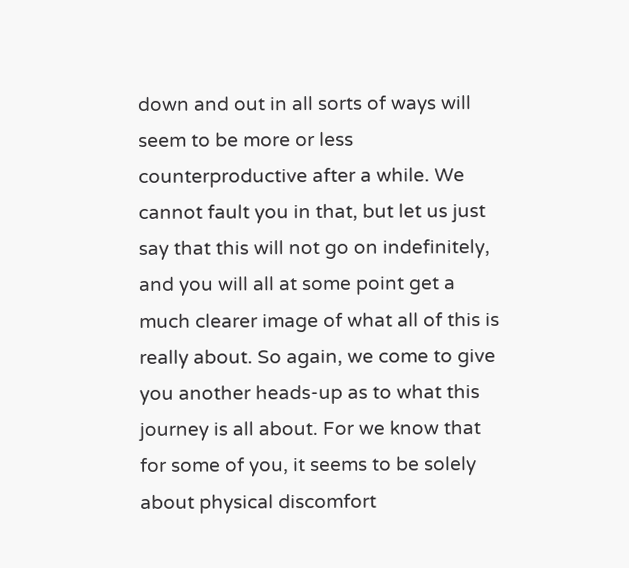down and out in all sorts of ways will seem to be more or less counterproductive after a while. We cannot fault you in that, but let us just say that this will not go on indefinitely, and you will all at some point get a much clearer image of what all of this is really about. So again, we come to give you another heads-up as to what this journey is all about. For we know that for some of you, it seems to be solely about physical discomfort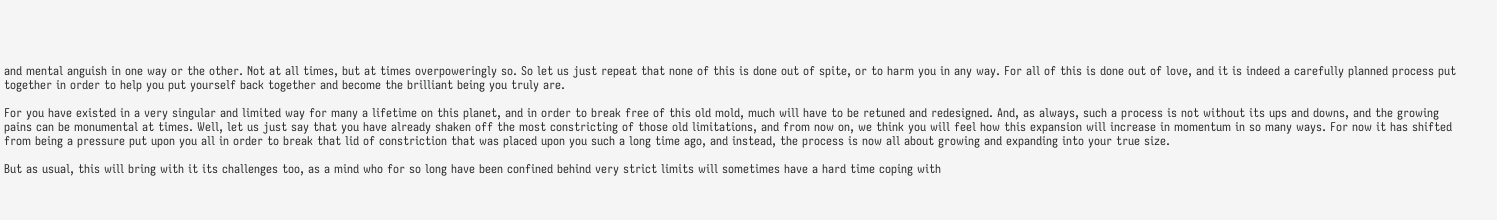and mental anguish in one way or the other. Not at all times, but at times overpoweringly so. So let us just repeat that none of this is done out of spite, or to harm you in any way. For all of this is done out of love, and it is indeed a carefully planned process put together in order to help you put yourself back together and become the brilliant being you truly are.

For you have existed in a very singular and limited way for many a lifetime on this planet, and in order to break free of this old mold, much will have to be retuned and redesigned. And, as always, such a process is not without its ups and downs, and the growing pains can be monumental at times. Well, let us just say that you have already shaken off the most constricting of those old limitations, and from now on, we think you will feel how this expansion will increase in momentum in so many ways. For now it has shifted from being a pressure put upon you all in order to break that lid of constriction that was placed upon you such a long time ago, and instead, the process is now all about growing and expanding into your true size.

But as usual, this will bring with it its challenges too, as a mind who for so long have been confined behind very strict limits will sometimes have a hard time coping with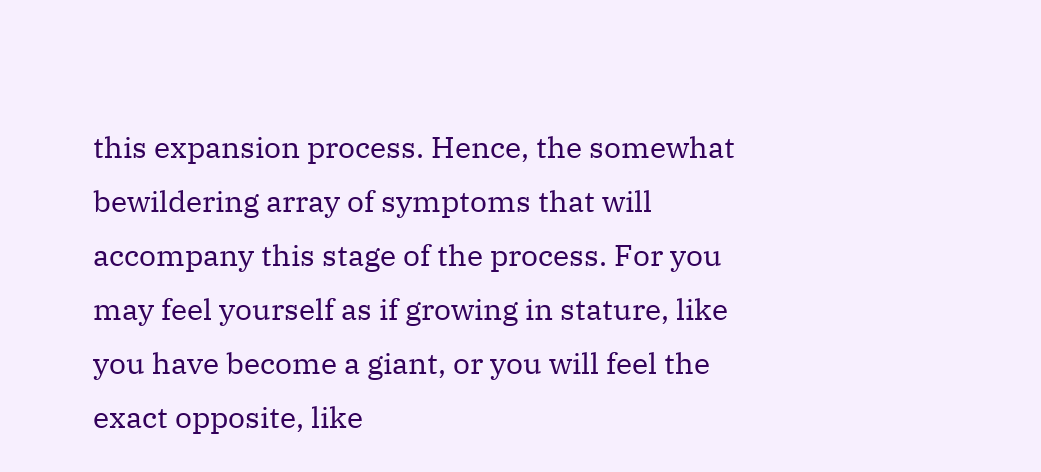this expansion process. Hence, the somewhat bewildering array of symptoms that will accompany this stage of the process. For you may feel yourself as if growing in stature, like you have become a giant, or you will feel the exact opposite, like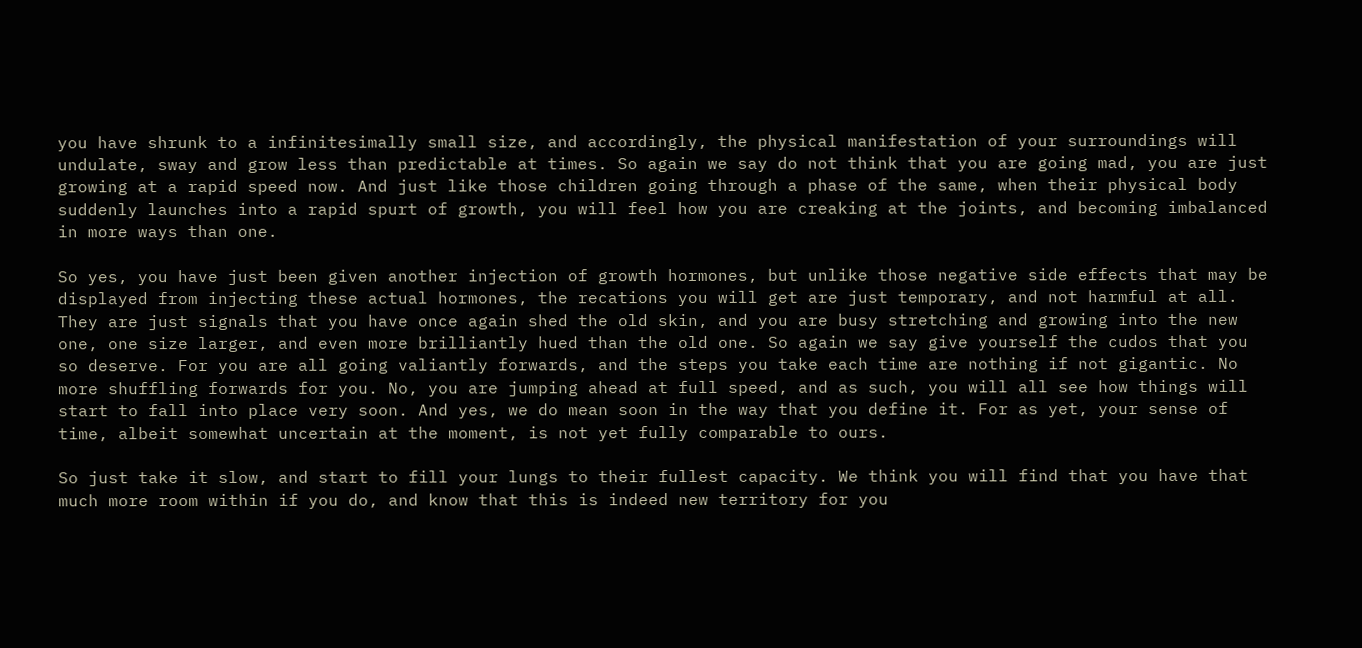you have shrunk to a infinitesimally small size, and accordingly, the physical manifestation of your surroundings will undulate, sway and grow less than predictable at times. So again we say do not think that you are going mad, you are just growing at a rapid speed now. And just like those children going through a phase of the same, when their physical body suddenly launches into a rapid spurt of growth, you will feel how you are creaking at the joints, and becoming imbalanced in more ways than one.

So yes, you have just been given another injection of growth hormones, but unlike those negative side effects that may be displayed from injecting these actual hormones, the recations you will get are just temporary, and not harmful at all. They are just signals that you have once again shed the old skin, and you are busy stretching and growing into the new one, one size larger, and even more brilliantly hued than the old one. So again we say give yourself the cudos that you so deserve. For you are all going valiantly forwards, and the steps you take each time are nothing if not gigantic. No more shuffling forwards for you. No, you are jumping ahead at full speed, and as such, you will all see how things will start to fall into place very soon. And yes, we do mean soon in the way that you define it. For as yet, your sense of time, albeit somewhat uncertain at the moment, is not yet fully comparable to ours.

So just take it slow, and start to fill your lungs to their fullest capacity. We think you will find that you have that much more room within if you do, and know that this is indeed new territory for you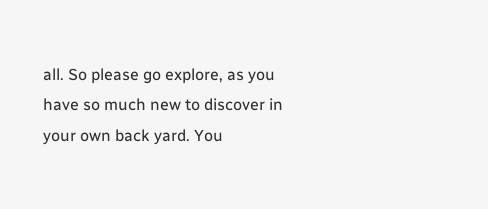all. So please go explore, as you have so much new to discover in your own back yard. You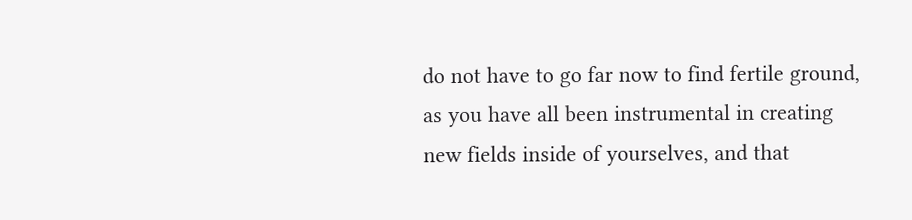do not have to go far now to find fertile ground, as you have all been instrumental in creating new fields inside of yourselves, and that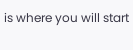is where you will start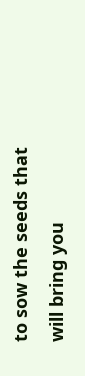to sow the seeds that will bring you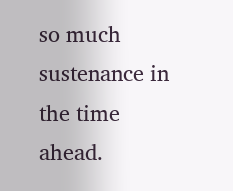so much sustenance in the time ahead.